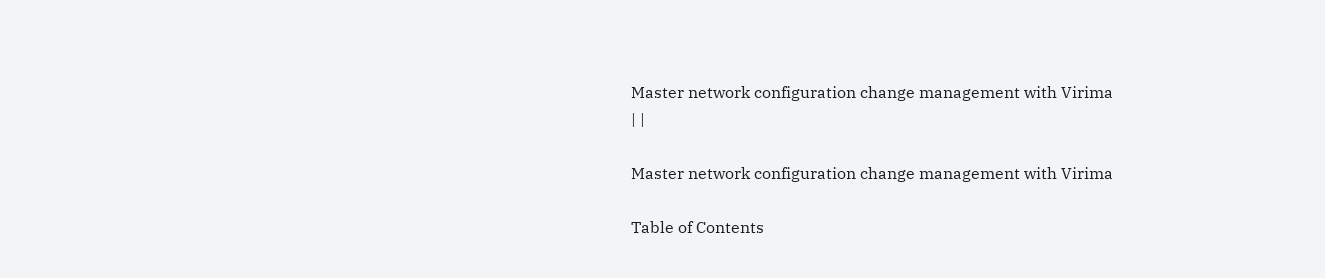Master network configuration change management with Virima
| |

Master network configuration change management with Virima

Table of Contents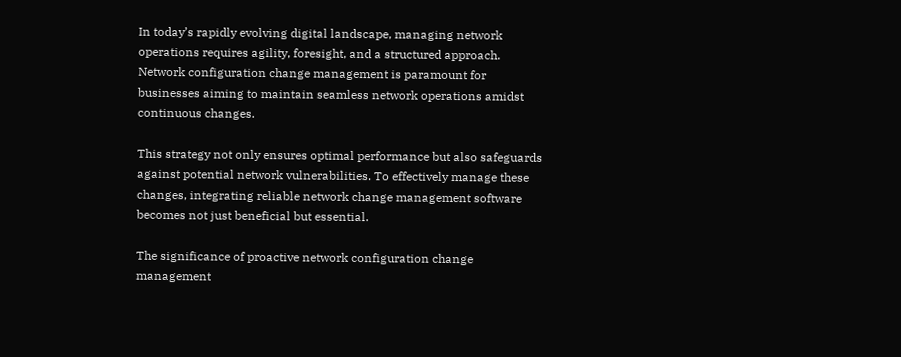In today’s rapidly evolving digital landscape, managing network operations requires agility, foresight, and a structured approach. Network configuration change management is paramount for businesses aiming to maintain seamless network operations amidst continuous changes.

This strategy not only ensures optimal performance but also safeguards against potential network vulnerabilities. To effectively manage these changes, integrating reliable network change management software becomes not just beneficial but essential.

The significance of proactive network configuration change management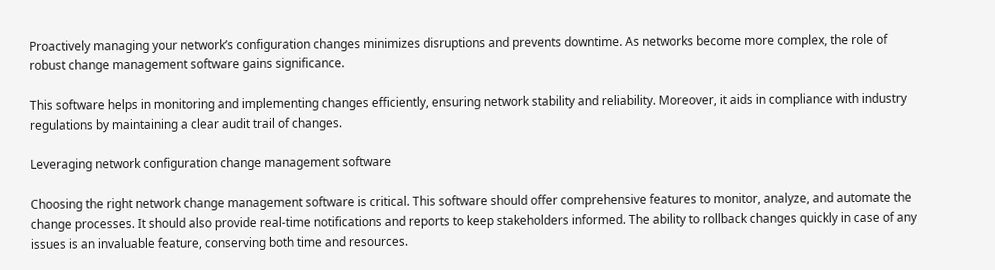Proactively managing your network’s configuration changes minimizes disruptions and prevents downtime. As networks become more complex, the role of robust change management software gains significance.

This software helps in monitoring and implementing changes efficiently, ensuring network stability and reliability. Moreover, it aids in compliance with industry regulations by maintaining a clear audit trail of changes.

Leveraging network configuration change management software

Choosing the right network change management software is critical. This software should offer comprehensive features to monitor, analyze, and automate the change processes. It should also provide real-time notifications and reports to keep stakeholders informed. The ability to rollback changes quickly in case of any issues is an invaluable feature, conserving both time and resources.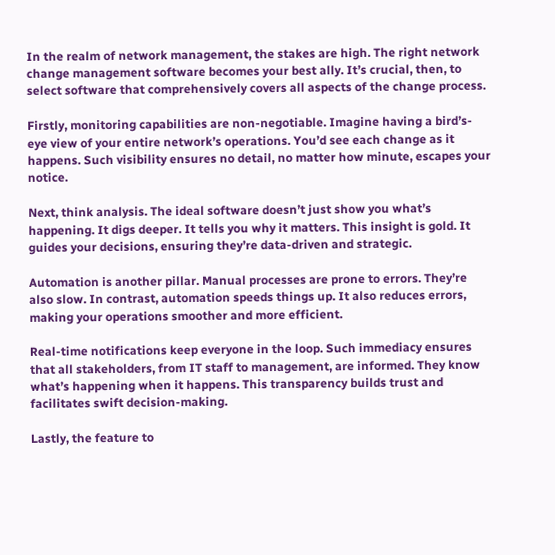In the realm of network management, the stakes are high. The right network change management software becomes your best ally. It’s crucial, then, to select software that comprehensively covers all aspects of the change process.

Firstly, monitoring capabilities are non-negotiable. Imagine having a bird’s-eye view of your entire network’s operations. You’d see each change as it happens. Such visibility ensures no detail, no matter how minute, escapes your notice.

Next, think analysis. The ideal software doesn’t just show you what’s happening. It digs deeper. It tells you why it matters. This insight is gold. It guides your decisions, ensuring they’re data-driven and strategic.

Automation is another pillar. Manual processes are prone to errors. They’re also slow. In contrast, automation speeds things up. It also reduces errors, making your operations smoother and more efficient.

Real-time notifications keep everyone in the loop. Such immediacy ensures that all stakeholders, from IT staff to management, are informed. They know what’s happening when it happens. This transparency builds trust and facilitates swift decision-making.

Lastly, the feature to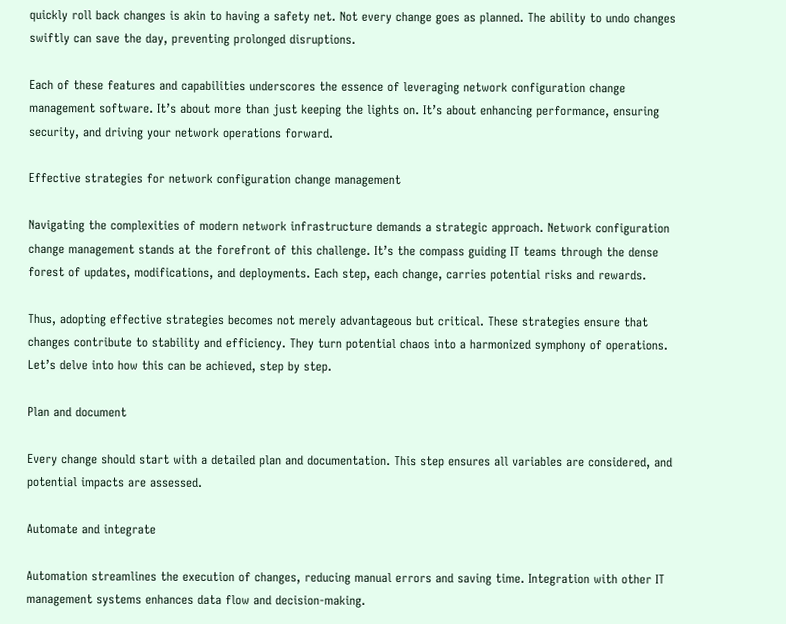quickly roll back changes is akin to having a safety net. Not every change goes as planned. The ability to undo changes swiftly can save the day, preventing prolonged disruptions.

Each of these features and capabilities underscores the essence of leveraging network configuration change management software. It’s about more than just keeping the lights on. It’s about enhancing performance, ensuring security, and driving your network operations forward.

Effective strategies for network configuration change management

Navigating the complexities of modern network infrastructure demands a strategic approach. Network configuration change management stands at the forefront of this challenge. It’s the compass guiding IT teams through the dense forest of updates, modifications, and deployments. Each step, each change, carries potential risks and rewards.

Thus, adopting effective strategies becomes not merely advantageous but critical. These strategies ensure that changes contribute to stability and efficiency. They turn potential chaos into a harmonized symphony of operations. Let’s delve into how this can be achieved, step by step.

Plan and document

Every change should start with a detailed plan and documentation. This step ensures all variables are considered, and potential impacts are assessed.

Automate and integrate

Automation streamlines the execution of changes, reducing manual errors and saving time. Integration with other IT management systems enhances data flow and decision-making.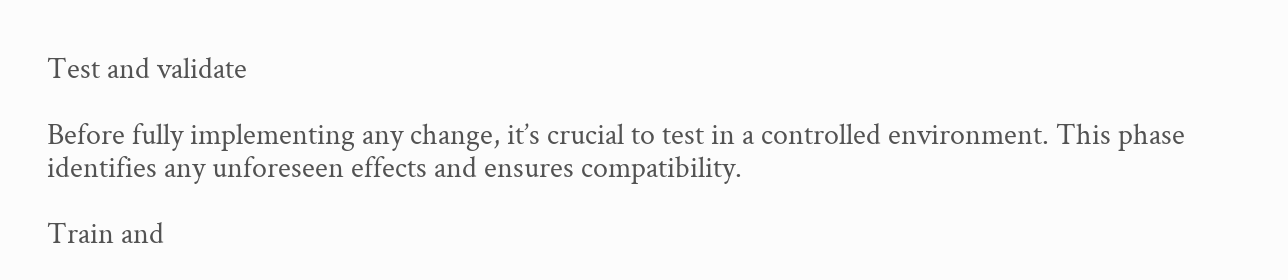Test and validate

Before fully implementing any change, it’s crucial to test in a controlled environment. This phase identifies any unforeseen effects and ensures compatibility.

Train and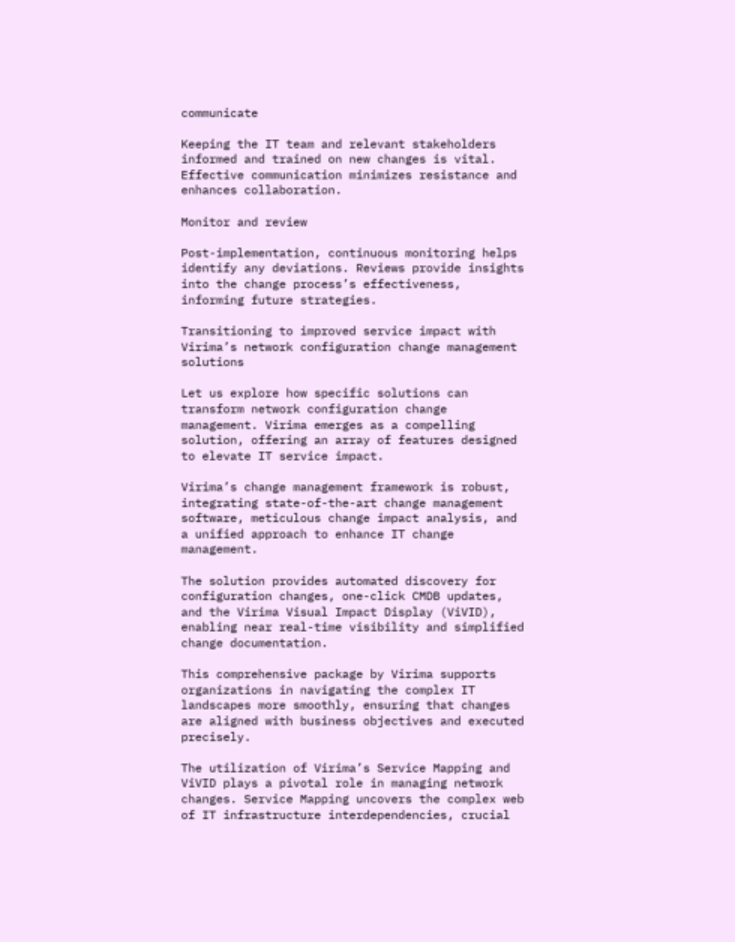communicate

Keeping the IT team and relevant stakeholders informed and trained on new changes is vital. Effective communication minimizes resistance and enhances collaboration.

Monitor and review

Post-implementation, continuous monitoring helps identify any deviations. Reviews provide insights into the change process’s effectiveness, informing future strategies.

Transitioning to improved service impact with Virima’s network configuration change management solutions

Let us explore how specific solutions can transform network configuration change management. Virima emerges as a compelling solution, offering an array of features designed to elevate IT service impact.

Virima’s change management framework is robust, integrating state-of-the-art change management software, meticulous change impact analysis, and a unified approach to enhance IT change management.

The solution provides automated discovery for configuration changes, one-click CMDB updates, and the Virima Visual Impact Display (ViVID), enabling near real-time visibility and simplified change documentation.

This comprehensive package by Virima supports organizations in navigating the complex IT landscapes more smoothly, ensuring that changes are aligned with business objectives and executed precisely.

The utilization of Virima’s Service Mapping and ViVID plays a pivotal role in managing network changes. Service Mapping uncovers the complex web of IT infrastructure interdependencies, crucial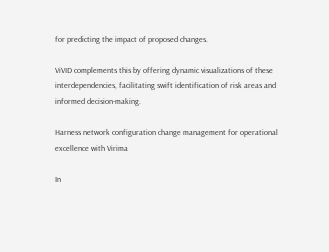for predicting the impact of proposed changes.

ViVID complements this by offering dynamic visualizations of these interdependencies, facilitating swift identification of risk areas and informed decision-making.

Harness network configuration change management for operational excellence with Virima

In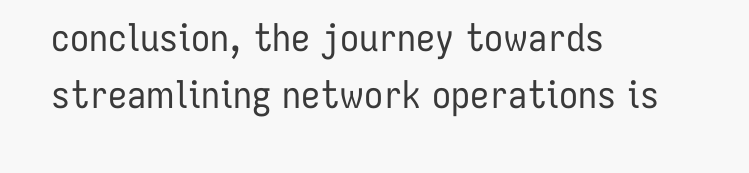conclusion, the journey towards streamlining network operations is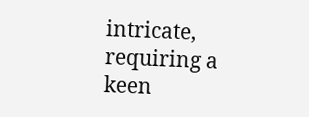intricate, requiring a keen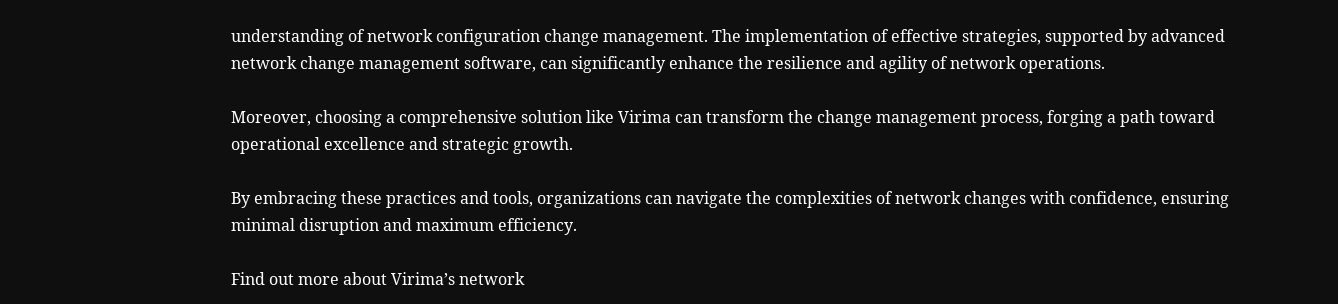understanding of network configuration change management. The implementation of effective strategies, supported by advanced network change management software, can significantly enhance the resilience and agility of network operations.

Moreover, choosing a comprehensive solution like Virima can transform the change management process, forging a path toward operational excellence and strategic growth.

By embracing these practices and tools, organizations can navigate the complexities of network changes with confidence, ensuring minimal disruption and maximum efficiency.

Find out more about Virima’s network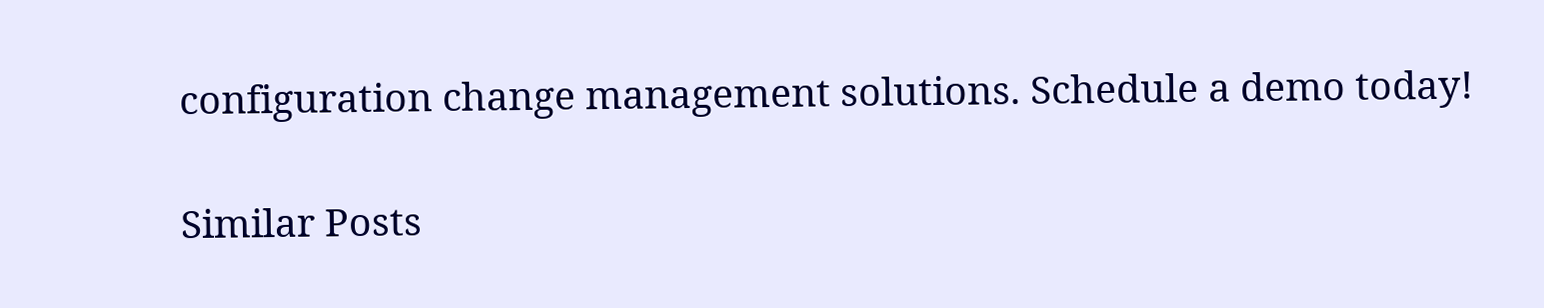configuration change management solutions. Schedule a demo today!

Similar Posts